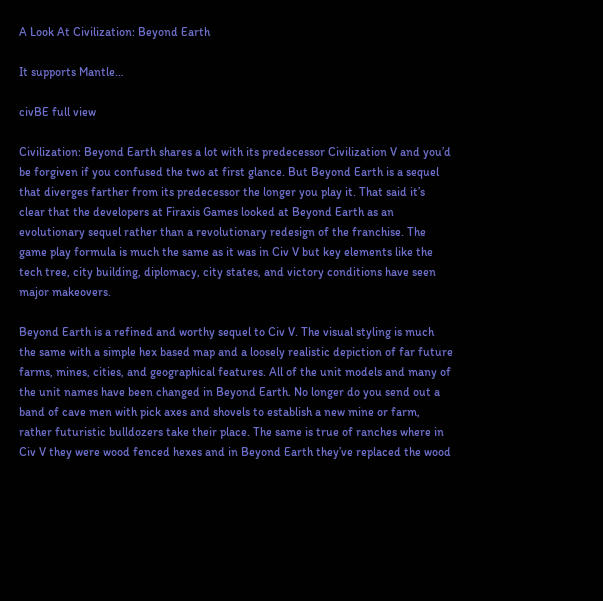A Look At Civilization: Beyond Earth

It supports Mantle…

civBE full view

Civilization: Beyond Earth shares a lot with its predecessor Civilization V and you’d be forgiven if you confused the two at first glance. But Beyond Earth is a sequel that diverges farther from its predecessor the longer you play it. That said it’s clear that the developers at Firaxis Games looked at Beyond Earth as an evolutionary sequel rather than a revolutionary redesign of the franchise. The game play formula is much the same as it was in Civ V but key elements like the tech tree, city building, diplomacy, city states, and victory conditions have seen major makeovers.

Beyond Earth is a refined and worthy sequel to Civ V. The visual styling is much the same with a simple hex based map and a loosely realistic depiction of far future farms, mines, cities, and geographical features. All of the unit models and many of the unit names have been changed in Beyond Earth. No longer do you send out a band of cave men with pick axes and shovels to establish a new mine or farm, rather futuristic bulldozers take their place. The same is true of ranches where in Civ V they were wood fenced hexes and in Beyond Earth they’ve replaced the wood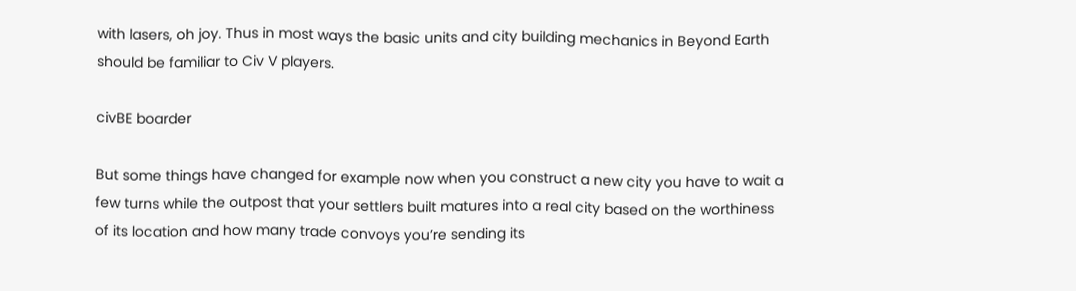with lasers, oh joy. Thus in most ways the basic units and city building mechanics in Beyond Earth should be familiar to Civ V players.

civBE boarder

But some things have changed for example now when you construct a new city you have to wait a few turns while the outpost that your settlers built matures into a real city based on the worthiness of its location and how many trade convoys you’re sending its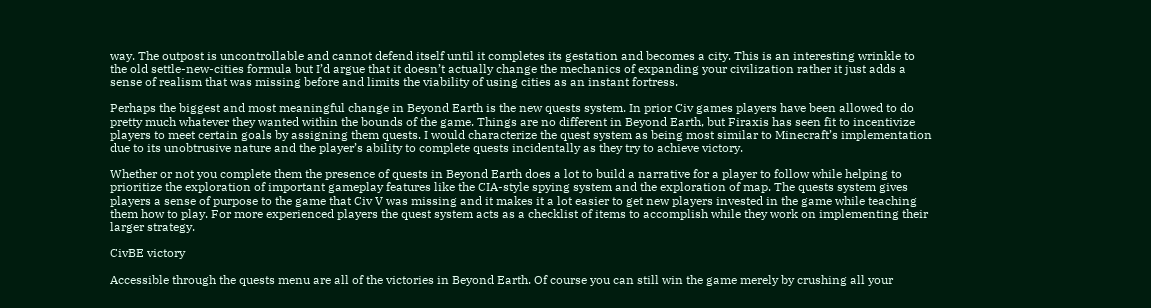way. The outpost is uncontrollable and cannot defend itself until it completes its gestation and becomes a city. This is an interesting wrinkle to the old settle-new-cities formula but I’d argue that it doesn’t actually change the mechanics of expanding your civilization rather it just adds a sense of realism that was missing before and limits the viability of using cities as an instant fortress.

Perhaps the biggest and most meaningful change in Beyond Earth is the new quests system. In prior Civ games players have been allowed to do pretty much whatever they wanted within the bounds of the game. Things are no different in Beyond Earth, but Firaxis has seen fit to incentivize players to meet certain goals by assigning them quests. I would characterize the quest system as being most similar to Minecraft’s implementation due to its unobtrusive nature and the player’s ability to complete quests incidentally as they try to achieve victory.

Whether or not you complete them the presence of quests in Beyond Earth does a lot to build a narrative for a player to follow while helping to prioritize the exploration of important gameplay features like the CIA-style spying system and the exploration of map. The quests system gives players a sense of purpose to the game that Civ V was missing and it makes it a lot easier to get new players invested in the game while teaching them how to play. For more experienced players the quest system acts as a checklist of items to accomplish while they work on implementing their larger strategy.

CivBE victory

Accessible through the quests menu are all of the victories in Beyond Earth. Of course you can still win the game merely by crushing all your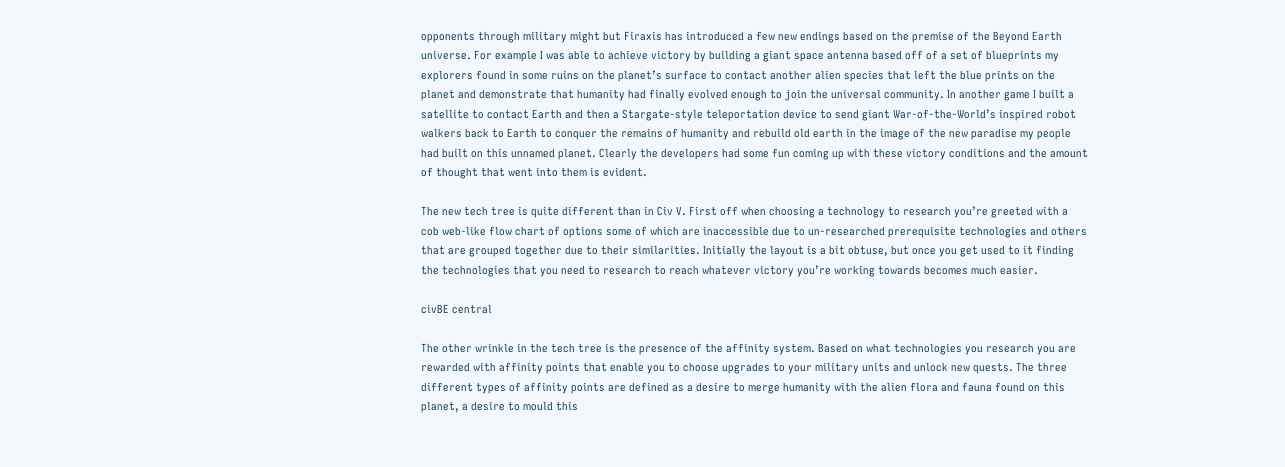opponents through military might but Firaxis has introduced a few new endings based on the premise of the Beyond Earth universe. For example I was able to achieve victory by building a giant space antenna based off of a set of blueprints my explorers found in some ruins on the planet’s surface to contact another alien species that left the blue prints on the planet and demonstrate that humanity had finally evolved enough to join the universal community. In another game I built a satellite to contact Earth and then a Stargate-style teleportation device to send giant War-of-the-World’s inspired robot walkers back to Earth to conquer the remains of humanity and rebuild old earth in the image of the new paradise my people had built on this unnamed planet. Clearly the developers had some fun coming up with these victory conditions and the amount of thought that went into them is evident.

The new tech tree is quite different than in Civ V. First off when choosing a technology to research you’re greeted with a cob web-like flow chart of options some of which are inaccessible due to un-researched prerequisite technologies and others that are grouped together due to their similarities. Initially the layout is a bit obtuse, but once you get used to it finding the technologies that you need to research to reach whatever victory you’re working towards becomes much easier.

civBE central

The other wrinkle in the tech tree is the presence of the affinity system. Based on what technologies you research you are rewarded with affinity points that enable you to choose upgrades to your military units and unlock new quests. The three different types of affinity points are defined as a desire to merge humanity with the alien flora and fauna found on this planet, a desire to mould this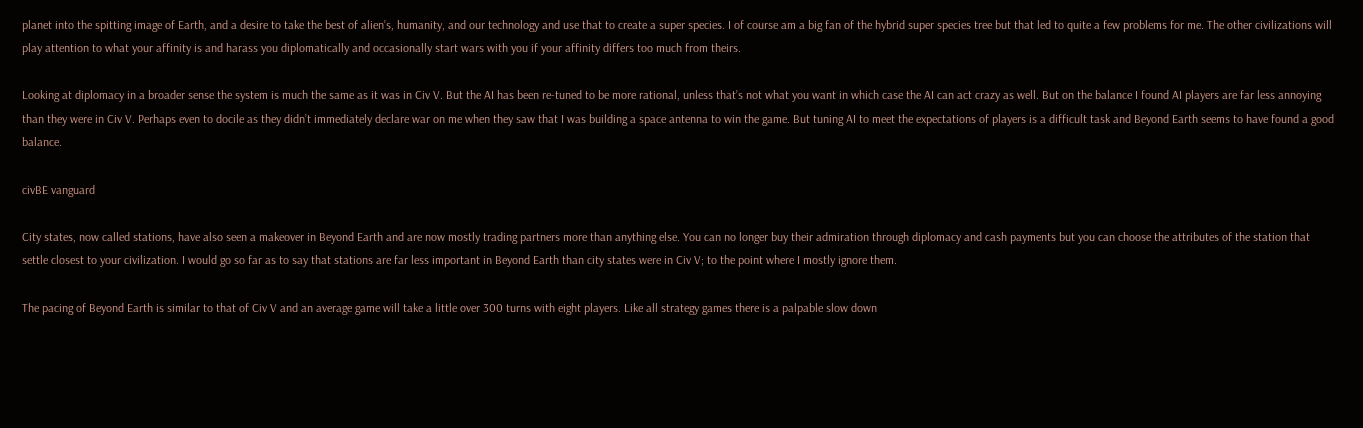planet into the spitting image of Earth, and a desire to take the best of alien’s, humanity, and our technology and use that to create a super species. I of course am a big fan of the hybrid super species tree but that led to quite a few problems for me. The other civilizations will play attention to what your affinity is and harass you diplomatically and occasionally start wars with you if your affinity differs too much from theirs.

Looking at diplomacy in a broader sense the system is much the same as it was in Civ V. But the AI has been re-tuned to be more rational, unless that’s not what you want in which case the AI can act crazy as well. But on the balance I found AI players are far less annoying than they were in Civ V. Perhaps even to docile as they didn’t immediately declare war on me when they saw that I was building a space antenna to win the game. But tuning AI to meet the expectations of players is a difficult task and Beyond Earth seems to have found a good balance.

civBE vanguard

City states, now called stations, have also seen a makeover in Beyond Earth and are now mostly trading partners more than anything else. You can no longer buy their admiration through diplomacy and cash payments but you can choose the attributes of the station that settle closest to your civilization. I would go so far as to say that stations are far less important in Beyond Earth than city states were in Civ V; to the point where I mostly ignore them.

The pacing of Beyond Earth is similar to that of Civ V and an average game will take a little over 300 turns with eight players. Like all strategy games there is a palpable slow down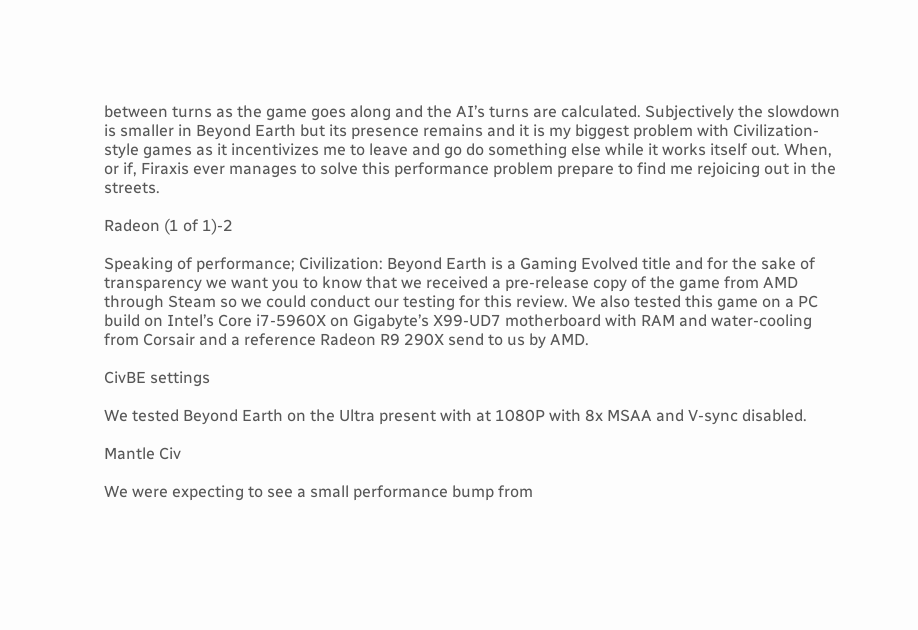between turns as the game goes along and the AI’s turns are calculated. Subjectively the slowdown is smaller in Beyond Earth but its presence remains and it is my biggest problem with Civilization-style games as it incentivizes me to leave and go do something else while it works itself out. When, or if, Firaxis ever manages to solve this performance problem prepare to find me rejoicing out in the streets.

Radeon (1 of 1)-2

Speaking of performance; Civilization: Beyond Earth is a Gaming Evolved title and for the sake of transparency we want you to know that we received a pre-release copy of the game from AMD through Steam so we could conduct our testing for this review. We also tested this game on a PC build on Intel’s Core i7-5960X on Gigabyte’s X99-UD7 motherboard with RAM and water-cooling from Corsair and a reference Radeon R9 290X send to us by AMD.

CivBE settings

We tested Beyond Earth on the Ultra present with at 1080P with 8x MSAA and V-sync disabled.

Mantle Civ

We were expecting to see a small performance bump from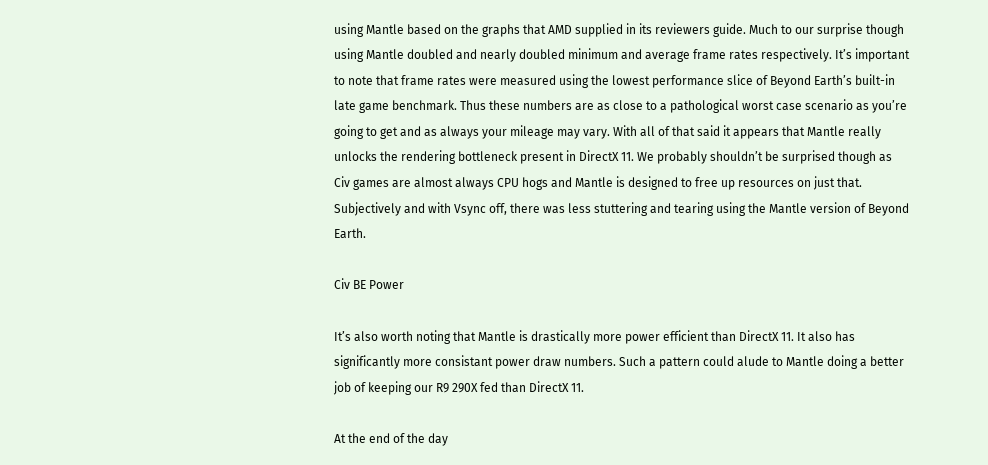using Mantle based on the graphs that AMD supplied in its reviewers guide. Much to our surprise though using Mantle doubled and nearly doubled minimum and average frame rates respectively. It’s important to note that frame rates were measured using the lowest performance slice of Beyond Earth’s built-in late game benchmark. Thus these numbers are as close to a pathological worst case scenario as you’re going to get and as always your mileage may vary. With all of that said it appears that Mantle really unlocks the rendering bottleneck present in DirectX 11. We probably shouldn’t be surprised though as Civ games are almost always CPU hogs and Mantle is designed to free up resources on just that. Subjectively and with Vsync off, there was less stuttering and tearing using the Mantle version of Beyond Earth.

Civ BE Power

It’s also worth noting that Mantle is drastically more power efficient than DirectX 11. It also has significantly more consistant power draw numbers. Such a pattern could alude to Mantle doing a better job of keeping our R9 290X fed than DirectX 11.

At the end of the day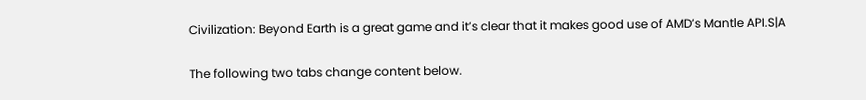Civilization: Beyond Earth is a great game and it’s clear that it makes good use of AMD’s Mantle API.S|A

The following two tabs change content below.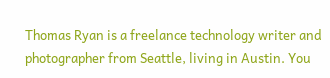Thomas Ryan is a freelance technology writer and photographer from Seattle, living in Austin. You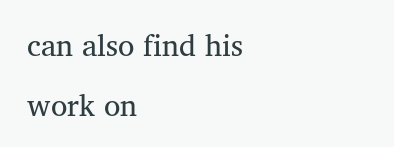can also find his work on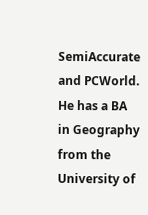SemiAccurate and PCWorld. He has a BA in Geography from the University of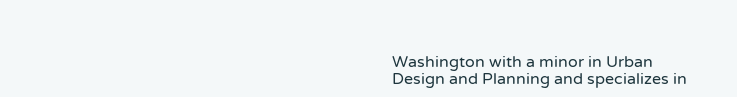Washington with a minor in Urban Design and Planning and specializes in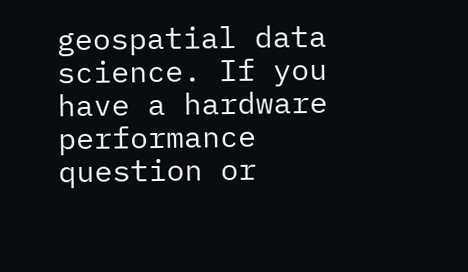geospatial data science. If you have a hardware performance question or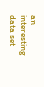an interesting data set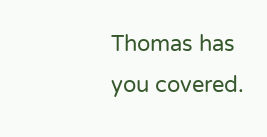Thomas has you covered.